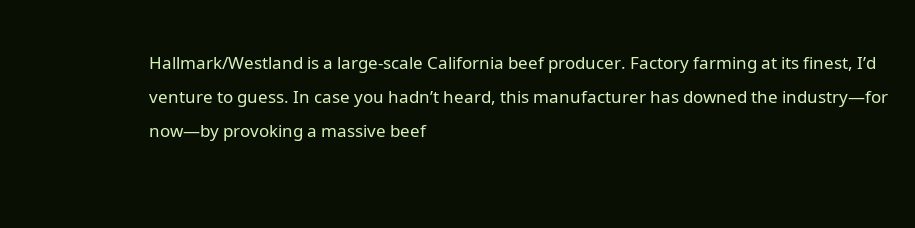Hallmark/Westland is a large-scale California beef producer. Factory farming at its finest, I’d venture to guess. In case you hadn’t heard, this manufacturer has downed the industry—for now—by provoking a massive beef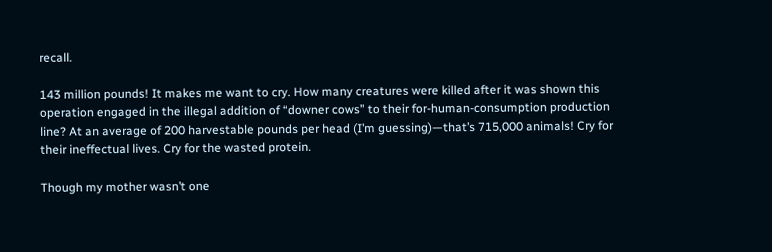recall.

143 million pounds! It makes me want to cry. How many creatures were killed after it was shown this operation engaged in the illegal addition of “downer cows” to their for-human-consumption production line? At an average of 200 harvestable pounds per head (I’m guessing)—that’s 715,000 animals! Cry for their ineffectual lives. Cry for the wasted protein.

Though my mother wasn’t one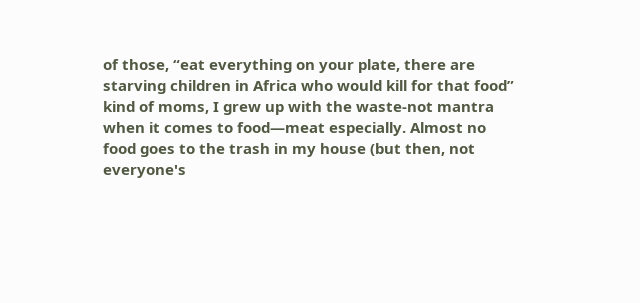of those, “eat everything on your plate, there are starving children in Africa who would kill for that food” kind of moms, I grew up with the waste-not mantra when it comes to food—meat especially. Almost no food goes to the trash in my house (but then, not everyone's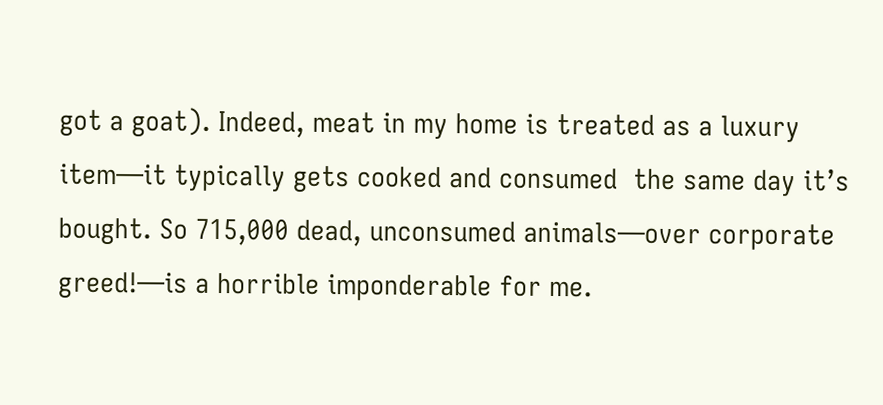got a goat). Indeed, meat in my home is treated as a luxury item—it typically gets cooked and consumed  the same day it’s bought. So 715,000 dead, unconsumed animals—over corporate greed!—is a horrible imponderable for me.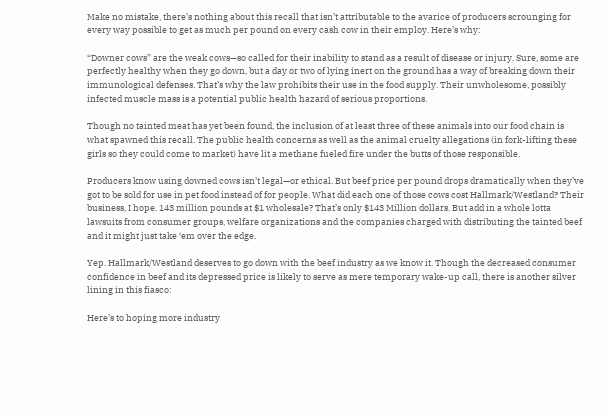Make no mistake, there’s nothing about this recall that isn’t attributable to the avarice of producers scrounging for every way possible to get as much per pound on every cash cow in their employ. Here’s why:

“Downer cows” are the weak cows—so called for their inability to stand as a result of disease or injury. Sure, some are perfectly healthy when they go down, but a day or two of lying inert on the ground has a way of breaking down their immunological defenses. That’s why the law prohibits their use in the food supply. Their unwholesome, possibly infected muscle mass is a potential public health hazard of serious proportions.

Though no tainted meat has yet been found, the inclusion of at least three of these animals into our food chain is what spawned this recall. The public health concerns as well as the animal cruelty allegations (in fork-lifting these girls so they could come to market) have lit a methane fueled fire under the butts of those responsible.

Producers know using downed cows isn’t legal—or ethical. But beef price per pound drops dramatically when they’ve got to be sold for use in pet food instead of for people. What did each one of those cows cost Hallmark/Westland? Their business, I hope. 143 million pounds at $1 wholesale? That’s only $143 Million dollars. But add in a whole lotta lawsuits from consumer groups, welfare organizations and the companies charged with distributing the tainted beef and it might just take ‘em over the edge.

Yep. Hallmark/Westland deserves to go down with the beef industry as we know it. Though the decreased consumer confidence in beef and its depressed price is likely to serve as mere temporary wake-up call, there is another silver lining in this fiasco:

Here’s to hoping more industry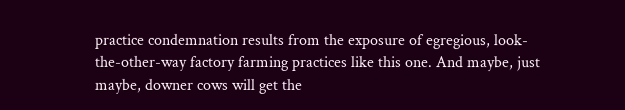practice condemnation results from the exposure of egregious, look-the-other-way factory farming practices like this one. And maybe, just maybe, downer cows will get the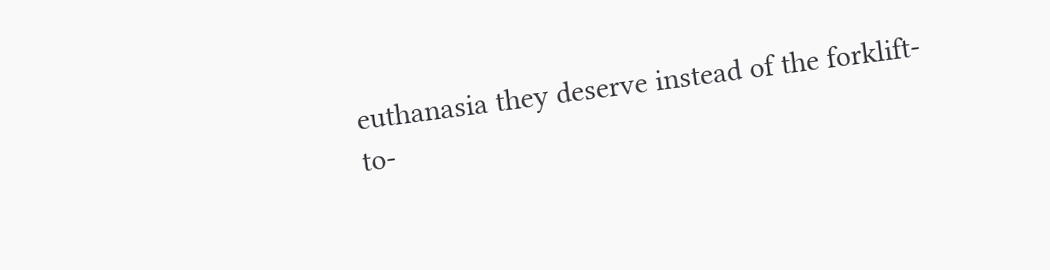euthanasia they deserve instead of the forklift-to-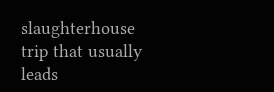slaughterhouse trip that usually leads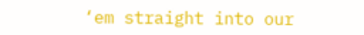‘em straight into our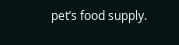pet’s food supply.